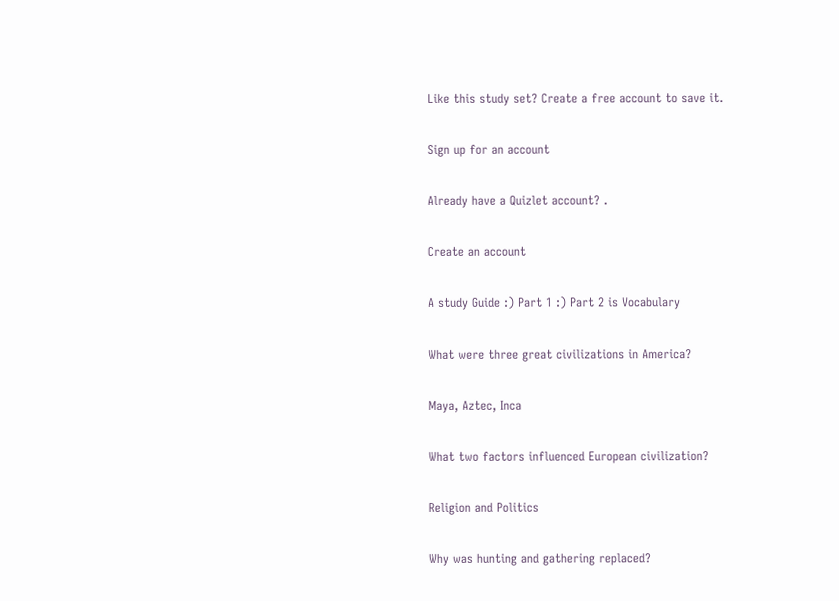Like this study set? Create a free account to save it.

Sign up for an account

Already have a Quizlet account? .

Create an account

A study Guide :) Part 1 :) Part 2 is Vocabulary

What were three great civilizations in America?

Maya, Aztec, Inca

What two factors influenced European civilization?

Religion and Politics

Why was hunting and gathering replaced?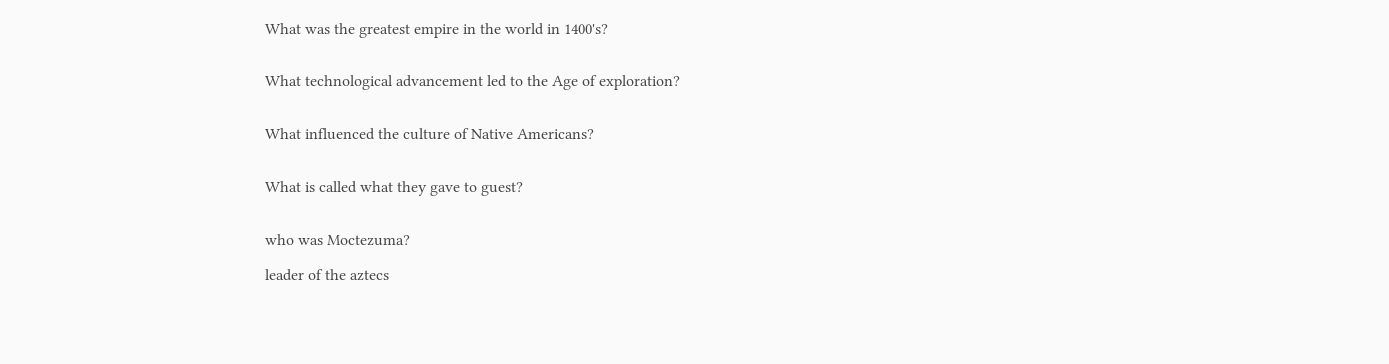What was the greatest empire in the world in 1400's?


What technological advancement led to the Age of exploration?


What influenced the culture of Native Americans?


What is called what they gave to guest?


who was Moctezuma?

leader of the aztecs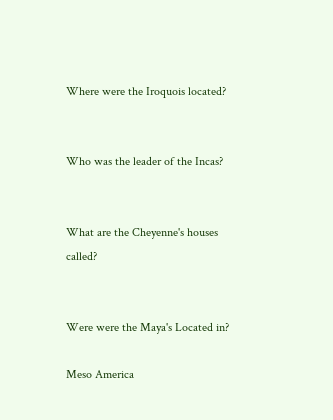Where were the Iroquois located?


Who was the leader of the Incas?


What are the Cheyenne's houses called?


Were were the Maya's Located in?

Meso America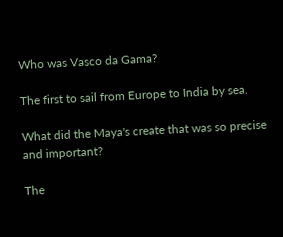Who was Vasco da Gama?

The first to sail from Europe to India by sea.

What did the Maya's create that was so precise and important?

The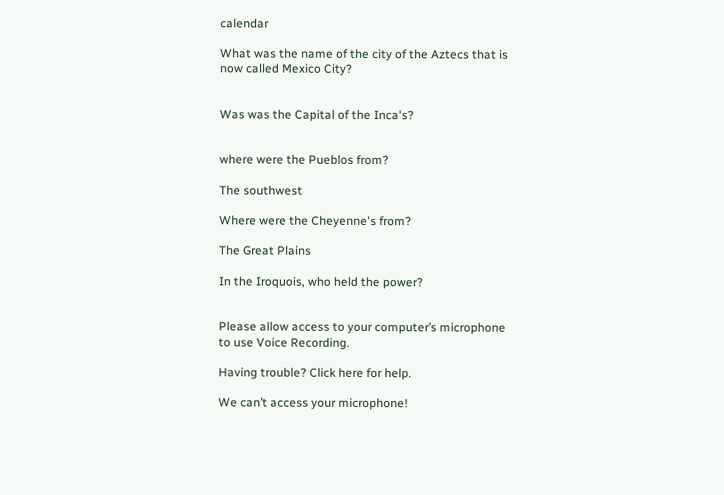calendar

What was the name of the city of the Aztecs that is now called Mexico City?


Was was the Capital of the Inca's?


where were the Pueblos from?

The southwest

Where were the Cheyenne's from?

The Great Plains

In the Iroquois, who held the power?


Please allow access to your computer’s microphone to use Voice Recording.

Having trouble? Click here for help.

We can’t access your microphone!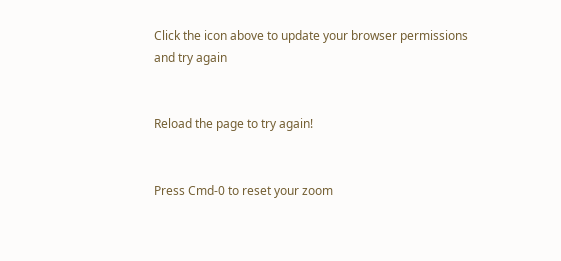Click the icon above to update your browser permissions and try again


Reload the page to try again!


Press Cmd-0 to reset your zoom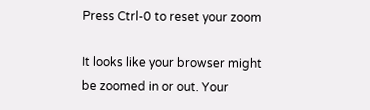Press Ctrl-0 to reset your zoom

It looks like your browser might be zoomed in or out. Your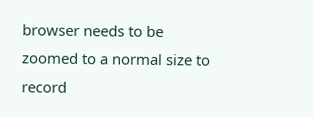browser needs to be zoomed to a normal size to record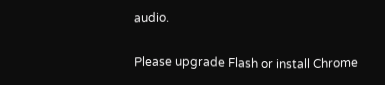audio.

Please upgrade Flash or install Chrome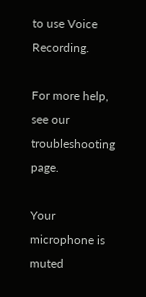to use Voice Recording.

For more help, see our troubleshooting page.

Your microphone is muted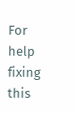For help fixing this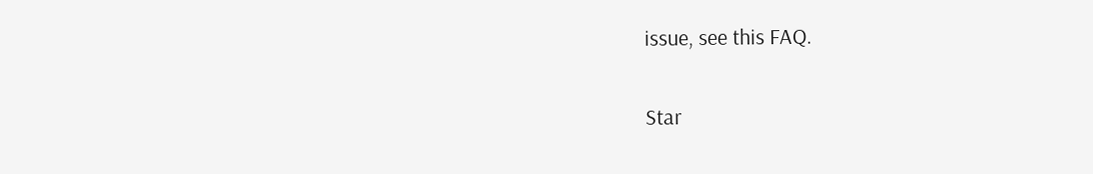issue, see this FAQ.

Star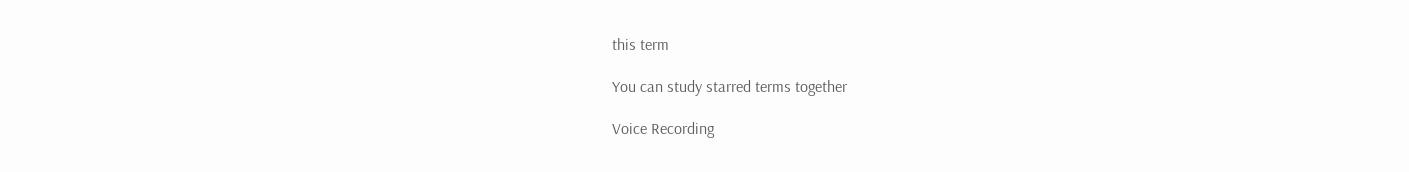this term

You can study starred terms together

Voice Recording